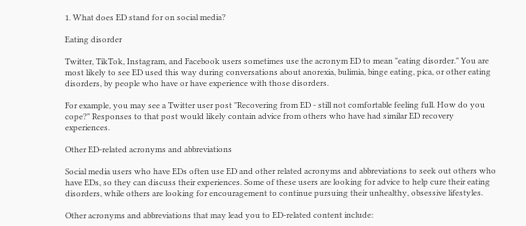1. What does ED stand for on social media?

Eating disorder

Twitter, TikTok, Instagram, and Facebook users sometimes use the acronym ED to mean "eating disorder." You are most likely to see ED used this way during conversations about anorexia, bulimia, binge eating, pica, or other eating disorders, by people who have or have experience with those disorders.

For example, you may see a Twitter user post "Recovering from ED - still not comfortable feeling full. How do you cope?" Responses to that post would likely contain advice from others who have had similar ED recovery experiences.

Other ED-related acronyms and abbreviations

Social media users who have EDs often use ED and other related acronyms and abbreviations to seek out others who have EDs, so they can discuss their experiences. Some of these users are looking for advice to help cure their eating disorders, while others are looking for encouragement to continue pursuing their unhealthy, obsessive lifestyles.

Other acronyms and abbreviations that may lead you to ED-related content include: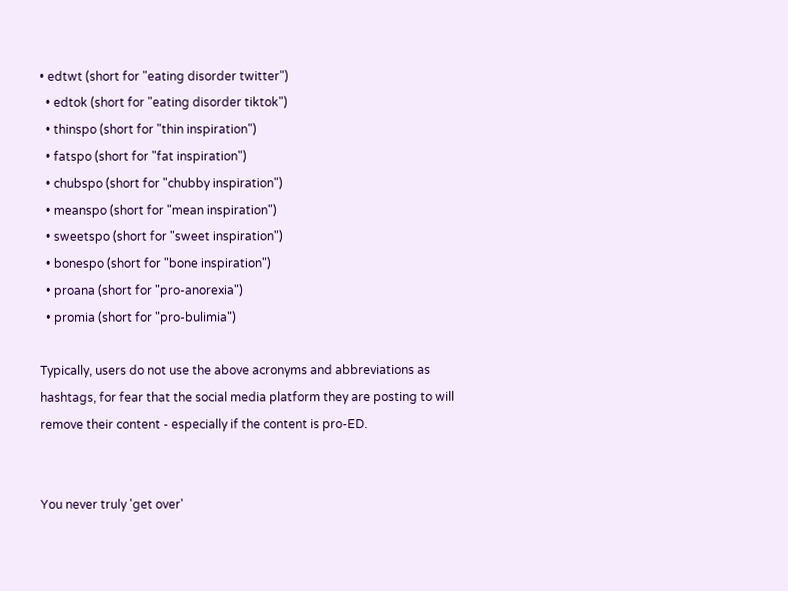• edtwt (short for "eating disorder twitter")
  • edtok (short for "eating disorder tiktok")
  • thinspo (short for "thin inspiration")
  • fatspo (short for "fat inspiration")
  • chubspo (short for "chubby inspiration")
  • meanspo (short for "mean inspiration")
  • sweetspo (short for "sweet inspiration")
  • bonespo (short for "bone inspiration")
  • proana (short for "pro-anorexia")
  • promia (short for "pro-bulimia")

Typically, users do not use the above acronyms and abbreviations as hashtags, for fear that the social media platform they are posting to will remove their content - especially if the content is pro-ED.


You never truly 'get over'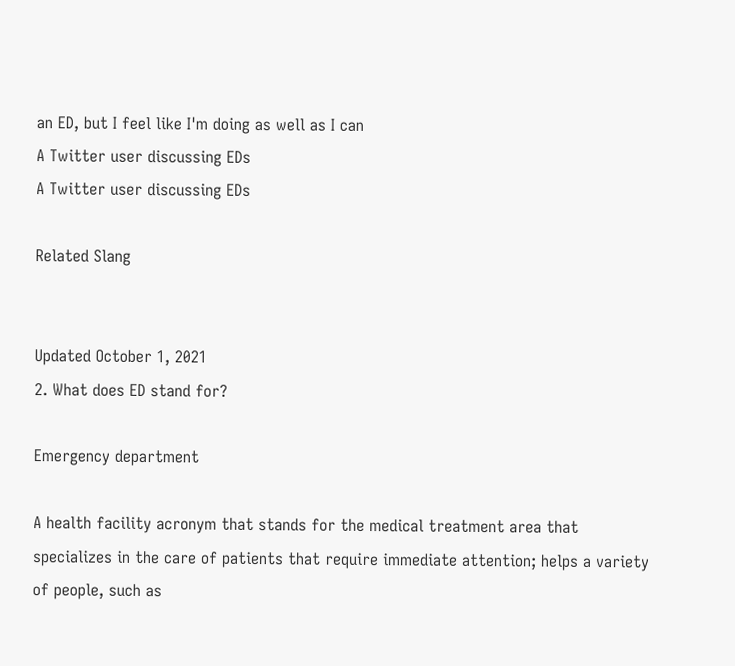an ED, but I feel like I'm doing as well as I can
A Twitter user discussing EDs
A Twitter user discussing EDs

Related Slang


Updated October 1, 2021
2. What does ED stand for?

Emergency department

A health facility acronym that stands for the medical treatment area that specializes in the care of patients that require immediate attention; helps a variety of people, such as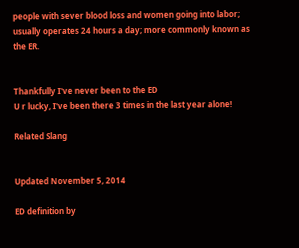people with sever blood loss and women going into labor; usually operates 24 hours a day; more commonly known as the ER.


Thankfully I've never been to the ED
U r lucky, I've been there 3 times in the last year alone!

Related Slang


Updated November 5, 2014

ED definition by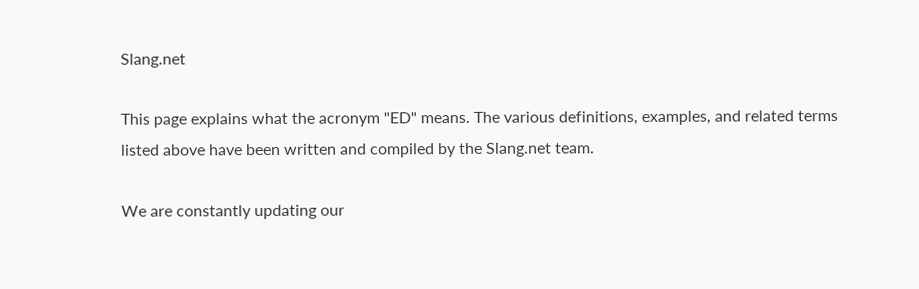Slang.net

This page explains what the acronym "ED" means. The various definitions, examples, and related terms listed above have been written and compiled by the Slang.net team.

We are constantly updating our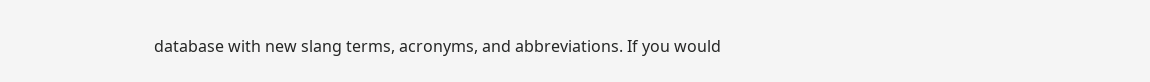database with new slang terms, acronyms, and abbreviations. If you would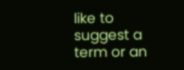like to suggest a term or an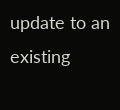update to an existing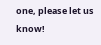one, please let us know!